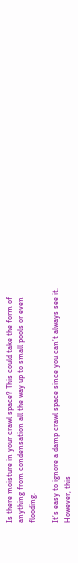Is there moisture in your crawl space? This could take the form of anything from condensation all the way up to small pools or even flooding.

It’s easy to ignore a damp crawl space since you can’t always see it. However, this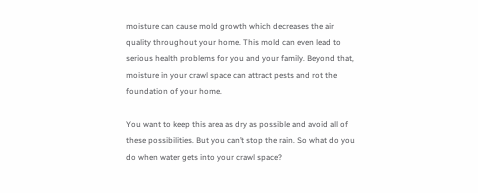moisture can cause mold growth which decreases the air quality throughout your home. This mold can even lead to serious health problems for you and your family. Beyond that, moisture in your crawl space can attract pests and rot the foundation of your home.

You want to keep this area as dry as possible and avoid all of these possibilities. But you can’t stop the rain. So what do you do when water gets into your crawl space?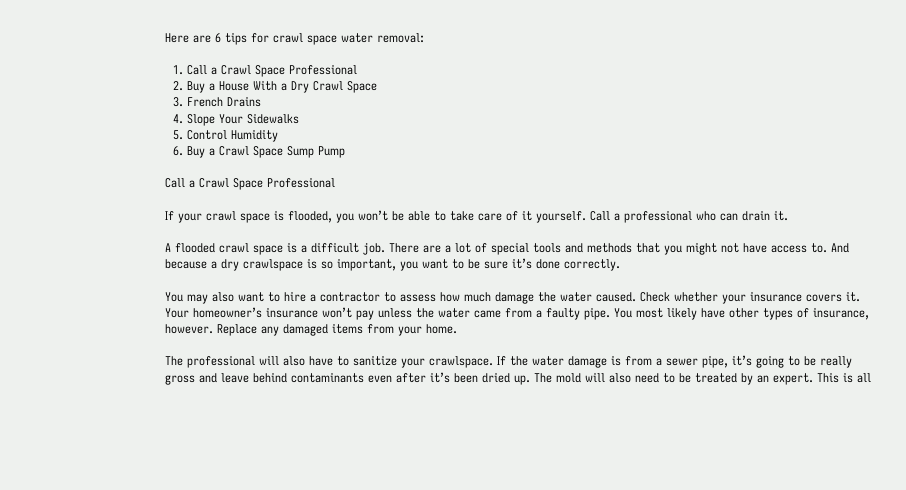Here are 6 tips for crawl space water removal:

  1. Call a Crawl Space Professional
  2. Buy a House With a Dry Crawl Space
  3. French Drains
  4. Slope Your Sidewalks
  5. Control Humidity
  6. Buy a Crawl Space Sump Pump

Call a Crawl Space Professional

If your crawl space is flooded, you won’t be able to take care of it yourself. Call a professional who can drain it.

A flooded crawl space is a difficult job. There are a lot of special tools and methods that you might not have access to. And because a dry crawlspace is so important, you want to be sure it’s done correctly.

You may also want to hire a contractor to assess how much damage the water caused. Check whether your insurance covers it. Your homeowner’s insurance won’t pay unless the water came from a faulty pipe. You most likely have other types of insurance, however. Replace any damaged items from your home.

The professional will also have to sanitize your crawlspace. If the water damage is from a sewer pipe, it’s going to be really gross and leave behind contaminants even after it’s been dried up. The mold will also need to be treated by an expert. This is all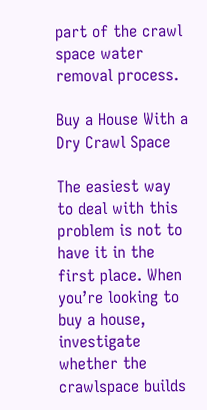part of the crawl space water removal process.

Buy a House With a Dry Crawl Space

The easiest way to deal with this problem is not to have it in the first place. When you’re looking to buy a house, investigate whether the crawlspace builds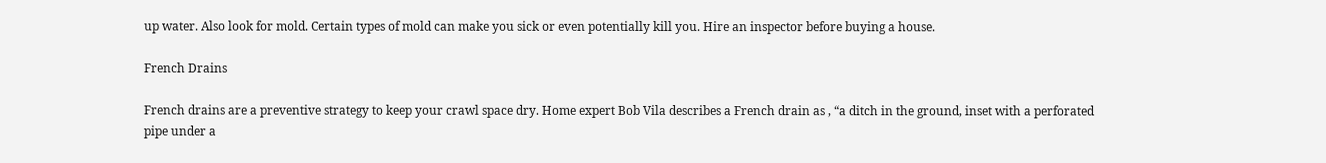up water. Also look for mold. Certain types of mold can make you sick or even potentially kill you. Hire an inspector before buying a house.

French Drains

French drains are a preventive strategy to keep your crawl space dry. Home expert Bob Vila describes a French drain as , “a ditch in the ground, inset with a perforated pipe under a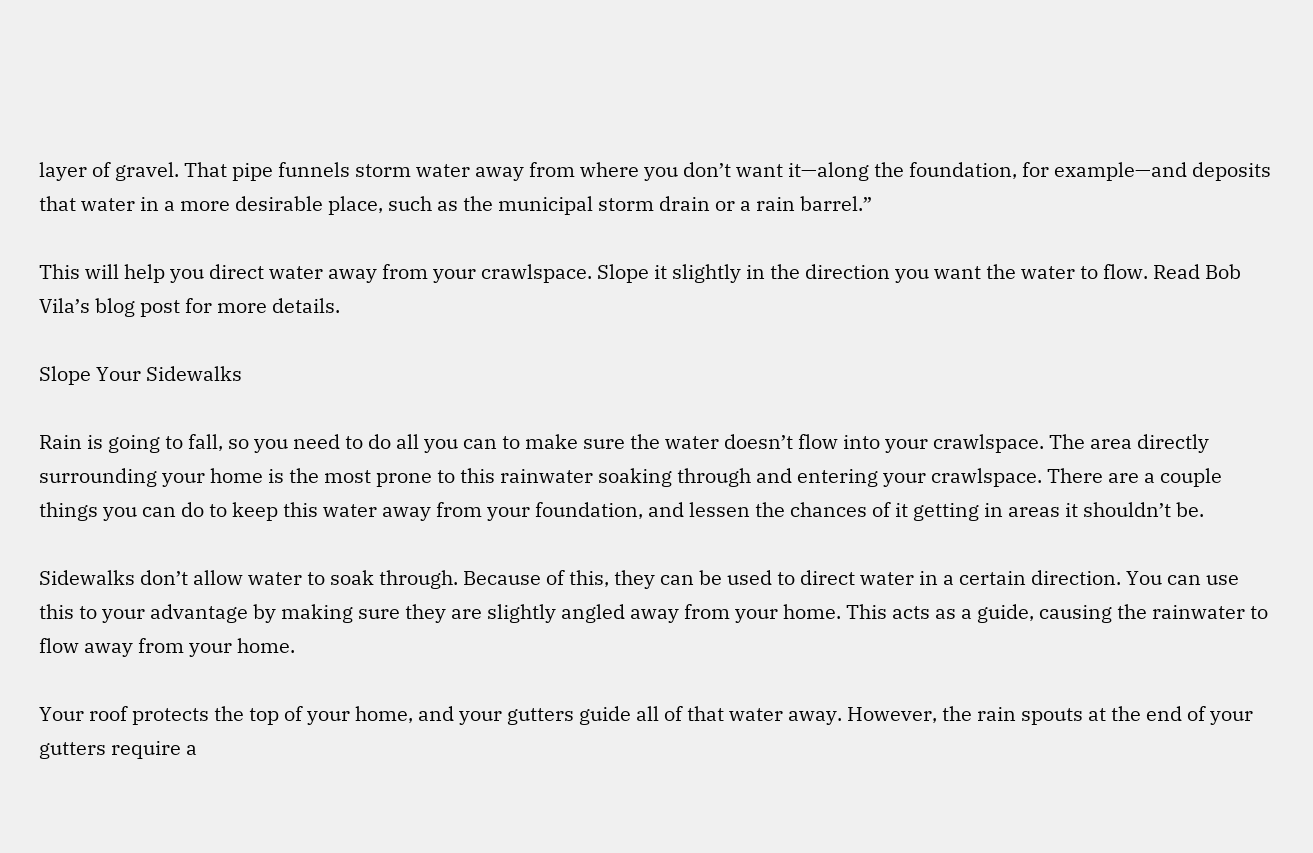layer of gravel. That pipe funnels storm water away from where you don’t want it—along the foundation, for example—and deposits that water in a more desirable place, such as the municipal storm drain or a rain barrel.”

This will help you direct water away from your crawlspace. Slope it slightly in the direction you want the water to flow. Read Bob Vila’s blog post for more details.

Slope Your Sidewalks

Rain is going to fall, so you need to do all you can to make sure the water doesn’t flow into your crawlspace. The area directly surrounding your home is the most prone to this rainwater soaking through and entering your crawlspace. There are a couple things you can do to keep this water away from your foundation, and lessen the chances of it getting in areas it shouldn’t be.

Sidewalks don’t allow water to soak through. Because of this, they can be used to direct water in a certain direction. You can use this to your advantage by making sure they are slightly angled away from your home. This acts as a guide, causing the rainwater to flow away from your home.

Your roof protects the top of your home, and your gutters guide all of that water away. However, the rain spouts at the end of your gutters require a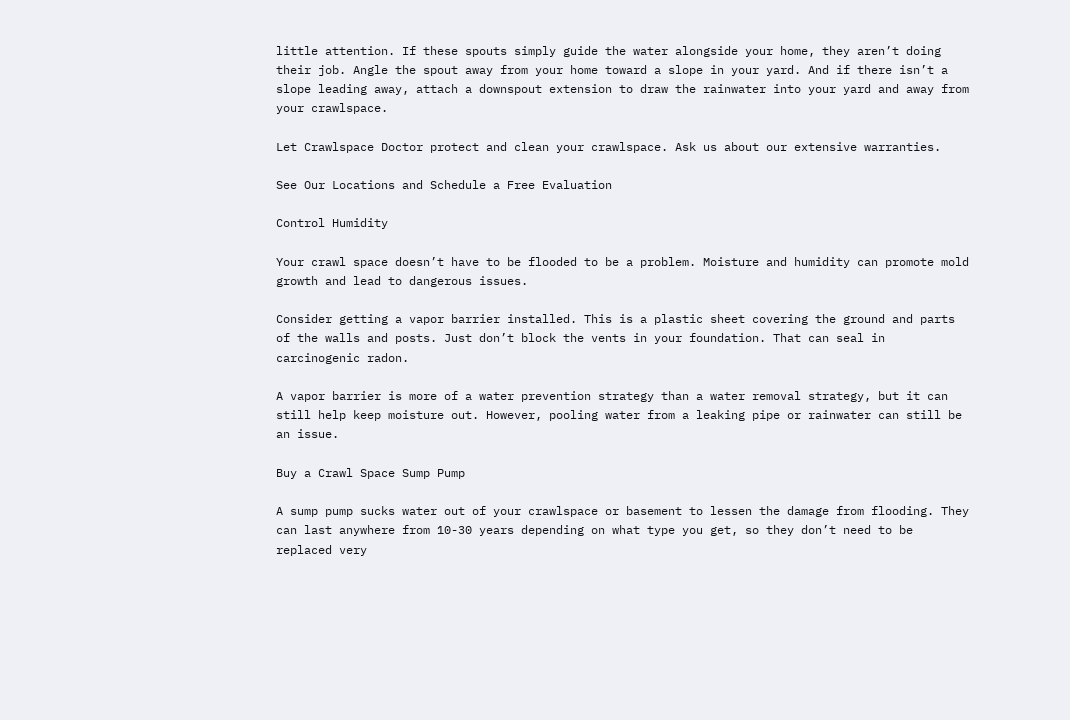little attention. If these spouts simply guide the water alongside your home, they aren’t doing their job. Angle the spout away from your home toward a slope in your yard. And if there isn’t a slope leading away, attach a downspout extension to draw the rainwater into your yard and away from your crawlspace.

Let Crawlspace Doctor protect and clean your crawlspace. Ask us about our extensive warranties.

See Our Locations and Schedule a Free Evaluation

Control Humidity

Your crawl space doesn’t have to be flooded to be a problem. Moisture and humidity can promote mold growth and lead to dangerous issues.

Consider getting a vapor barrier installed. This is a plastic sheet covering the ground and parts of the walls and posts. Just don’t block the vents in your foundation. That can seal in carcinogenic radon.

A vapor barrier is more of a water prevention strategy than a water removal strategy, but it can still help keep moisture out. However, pooling water from a leaking pipe or rainwater can still be an issue.

Buy a Crawl Space Sump Pump

A sump pump sucks water out of your crawlspace or basement to lessen the damage from flooding. They can last anywhere from 10-30 years depending on what type you get, so they don’t need to be replaced very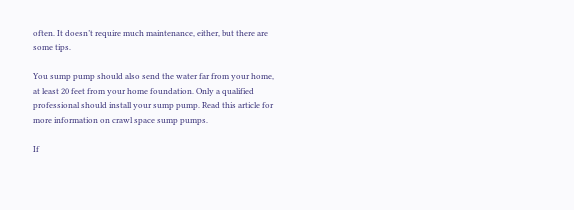often. It doesn’t require much maintenance, either, but there are some tips.

You sump pump should also send the water far from your home, at least 20 feet from your home foundation. Only a qualified professional should install your sump pump. Read this article for more information on crawl space sump pumps.

If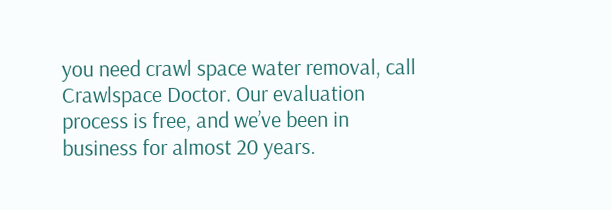you need crawl space water removal, call Crawlspace Doctor. Our evaluation process is free, and we’ve been in business for almost 20 years.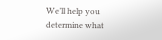We’ll help you determine what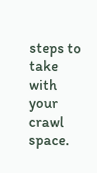steps to take with your crawl space.